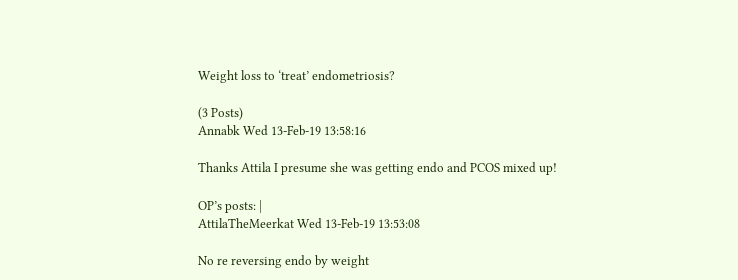Weight loss to ‘treat’ endometriosis?

(3 Posts)
Annabk Wed 13-Feb-19 13:58:16

Thanks Attila I presume she was getting endo and PCOS mixed up!

OP’s posts: |
AttilaTheMeerkat Wed 13-Feb-19 13:53:08

No re reversing endo by weight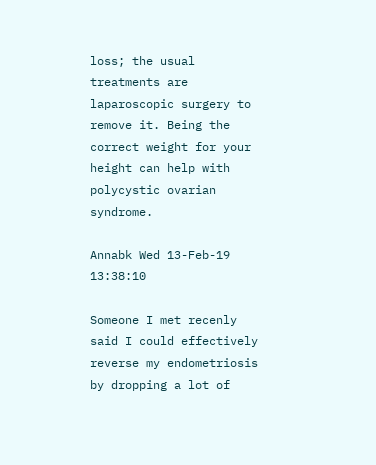loss; the usual treatments are laparoscopic surgery to remove it. Being the correct weight for your height can help with polycystic ovarian syndrome.

Annabk Wed 13-Feb-19 13:38:10

Someone I met recenly said I could effectively reverse my endometriosis by dropping a lot of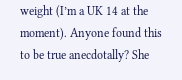weight (I’m a UK 14 at the moment). Anyone found this to be true anecdotally? She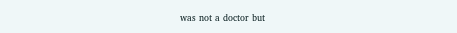was not a doctor but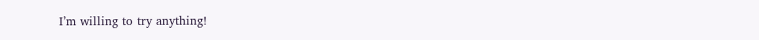I’m willing to try anything!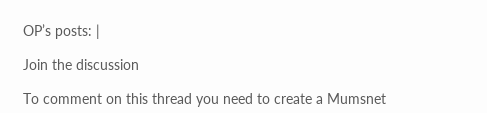OP’s posts: |

Join the discussion

To comment on this thread you need to create a Mumsnet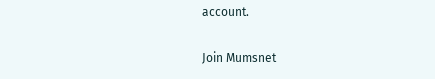account.

Join Mumsnet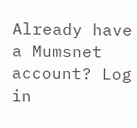Already have a Mumsnet account? Log in